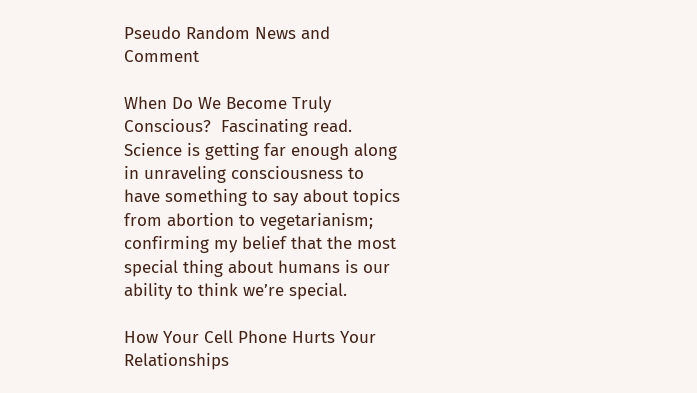Pseudo Random News and Comment

When Do We Become Truly Conscious?  Fascinating read. Science is getting far enough along in unraveling consciousness to have something to say about topics from abortion to vegetarianism; confirming my belief that the most special thing about humans is our ability to think we’re special.

How Your Cell Phone Hurts Your Relationships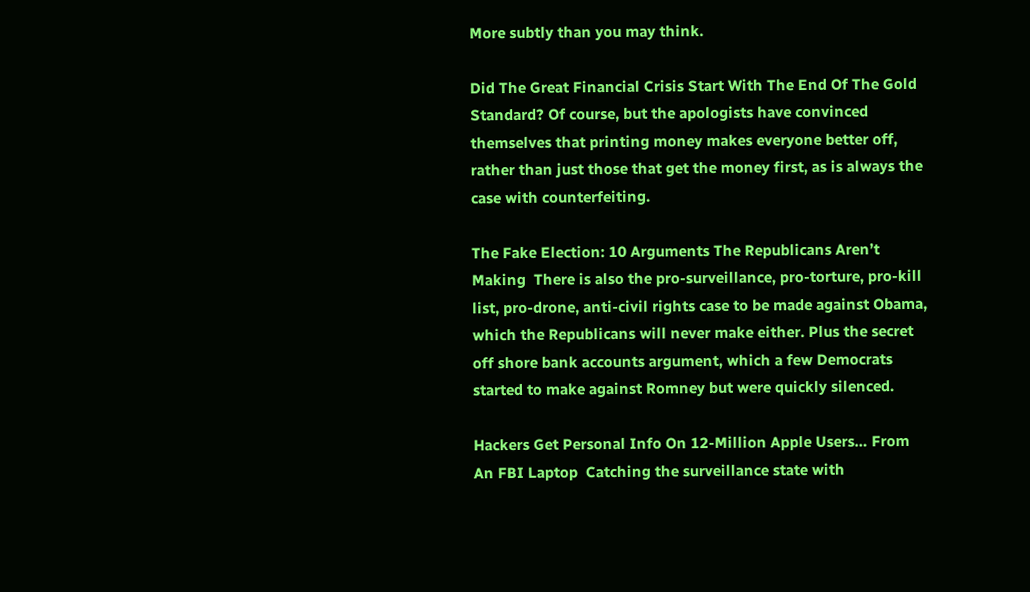More subtly than you may think.

Did The Great Financial Crisis Start With The End Of The Gold Standard? Of course, but the apologists have convinced themselves that printing money makes everyone better off, rather than just those that get the money first, as is always the case with counterfeiting.

The Fake Election: 10 Arguments The Republicans Aren’t Making  There is also the pro-surveillance, pro-torture, pro-kill list, pro-drone, anti-civil rights case to be made against Obama, which the Republicans will never make either. Plus the secret off shore bank accounts argument, which a few Democrats started to make against Romney but were quickly silenced.

Hackers Get Personal Info On 12-Million Apple Users… From An FBI Laptop  Catching the surveillance state with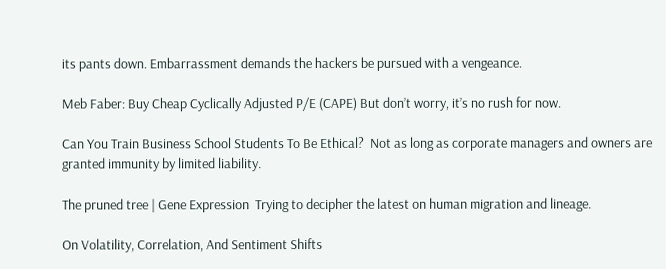its pants down. Embarrassment demands the hackers be pursued with a vengeance.

Meb Faber: Buy Cheap Cyclically Adjusted P/E (CAPE) But don’t worry, it’s no rush for now.

Can You Train Business School Students To Be Ethical?  Not as long as corporate managers and owners are granted immunity by limited liability.

The pruned tree | Gene Expression  Trying to decipher the latest on human migration and lineage.

On Volatility, Correlation, And Sentiment Shifts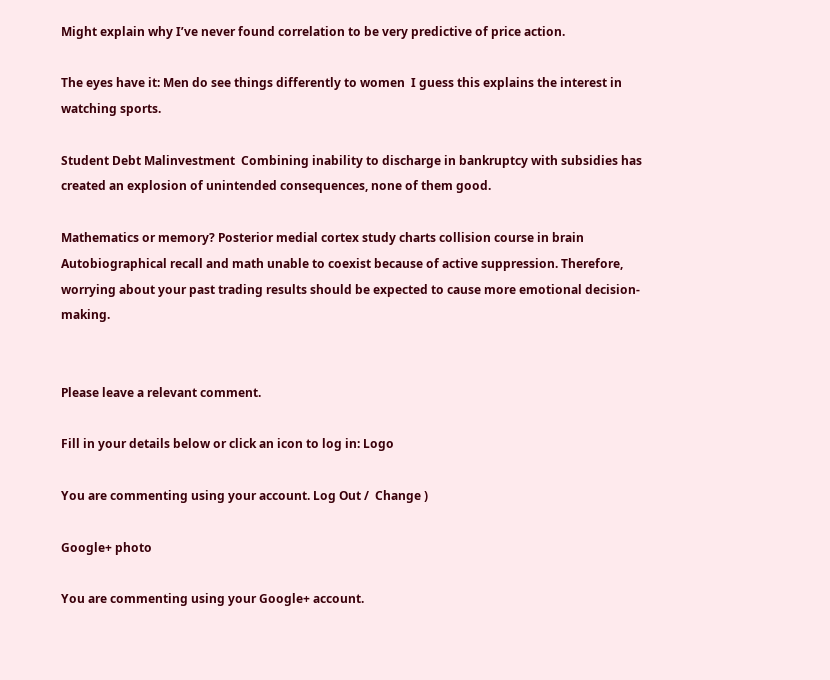Might explain why I’ve never found correlation to be very predictive of price action.

The eyes have it: Men do see things differently to women  I guess this explains the interest in watching sports.

Student Debt Malinvestment  Combining inability to discharge in bankruptcy with subsidies has created an explosion of unintended consequences, none of them good.

Mathematics or memory? Posterior medial cortex study charts collision course in brain  Autobiographical recall and math unable to coexist because of active suppression. Therefore, worrying about your past trading results should be expected to cause more emotional decision-making.


Please leave a relevant comment.

Fill in your details below or click an icon to log in: Logo

You are commenting using your account. Log Out /  Change )

Google+ photo

You are commenting using your Google+ account.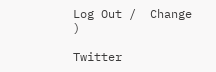Log Out /  Change )

Twitter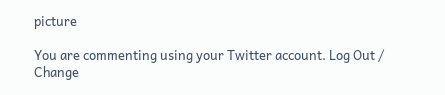picture

You are commenting using your Twitter account. Log Out /  Change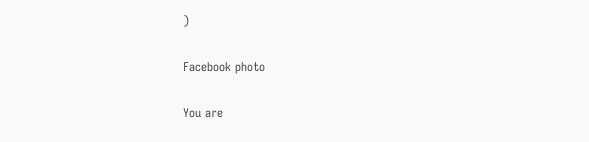)

Facebook photo

You are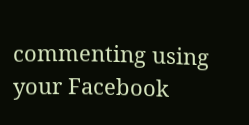commenting using your Facebook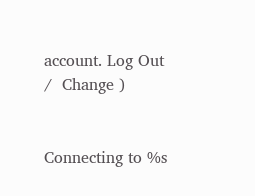account. Log Out /  Change )


Connecting to %s